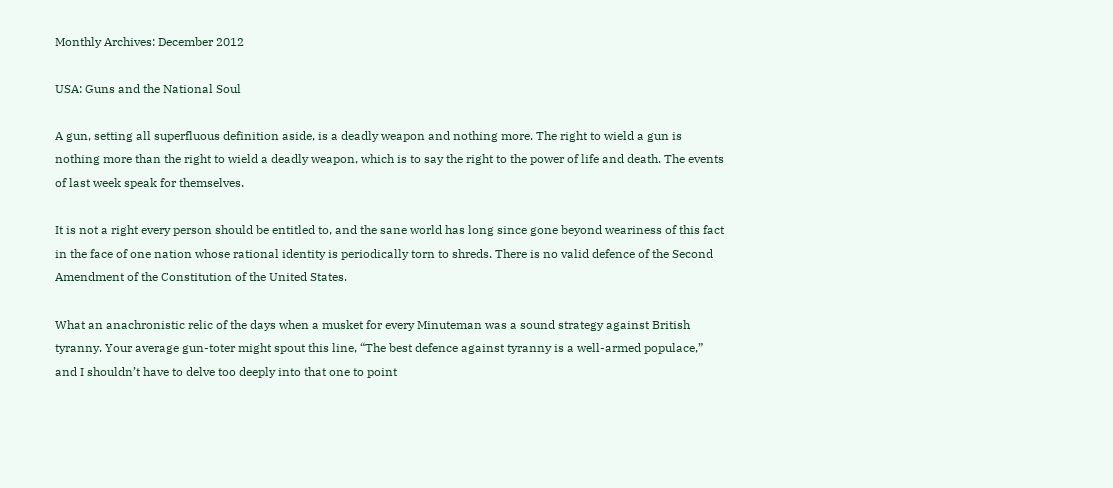Monthly Archives: December 2012

USA: Guns and the National Soul

A gun, setting all superfluous definition aside, is a deadly weapon and nothing more. The right to wield a gun is nothing more than the right to wield a deadly weapon, which is to say the right to the power of life and death. The events of last week speak for themselves.

It is not a right every person should be entitled to, and the sane world has long since gone beyond weariness of this fact in the face of one nation whose rational identity is periodically torn to shreds. There is no valid defence of the Second Amendment of the Constitution of the United States.

What an anachronistic relic of the days when a musket for every Minuteman was a sound strategy against British tyranny. Your average gun-toter might spout this line, “The best defence against tyranny is a well-armed populace,” and I shouldn’t have to delve too deeply into that one to point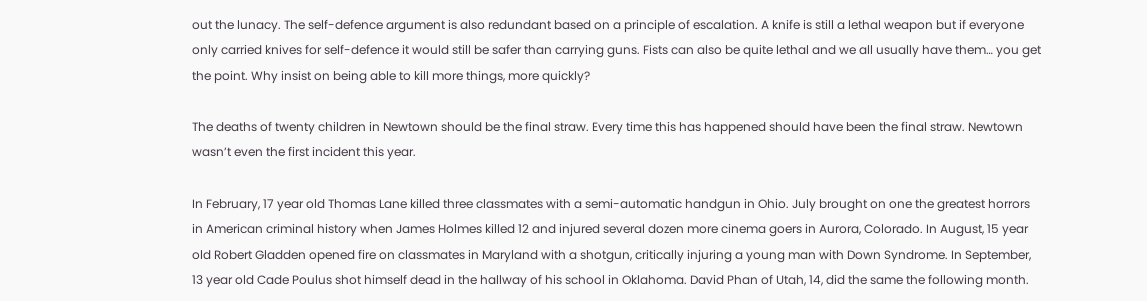out the lunacy. The self-defence argument is also redundant based on a principle of escalation. A knife is still a lethal weapon but if everyone only carried knives for self-defence it would still be safer than carrying guns. Fists can also be quite lethal and we all usually have them… you get the point. Why insist on being able to kill more things, more quickly?

The deaths of twenty children in Newtown should be the final straw. Every time this has happened should have been the final straw. Newtown wasn’t even the first incident this year.

In February, 17 year old Thomas Lane killed three classmates with a semi-automatic handgun in Ohio. July brought on one the greatest horrors in American criminal history when James Holmes killed 12 and injured several dozen more cinema goers in Aurora, Colorado. In August, 15 year old Robert Gladden opened fire on classmates in Maryland with a shotgun, critically injuring a young man with Down Syndrome. In September, 13 year old Cade Poulus shot himself dead in the hallway of his school in Oklahoma. David Phan of Utah, 14, did the same the following month.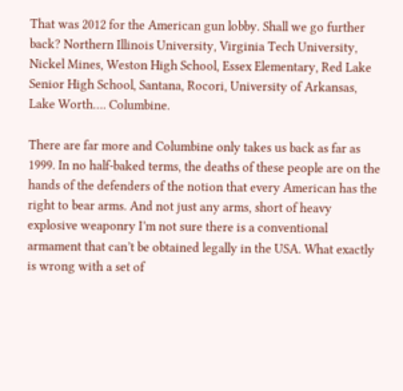That was 2012 for the American gun lobby. Shall we go further back? Northern Illinois University, Virginia Tech University, Nickel Mines, Weston High School, Essex Elementary, Red Lake Senior High School, Santana, Rocori, University of Arkansas, Lake Worth…. Columbine.

There are far more and Columbine only takes us back as far as 1999. In no half-baked terms, the deaths of these people are on the hands of the defenders of the notion that every American has the right to bear arms. And not just any arms, short of heavy explosive weaponry I’m not sure there is a conventional armament that can’t be obtained legally in the USA. What exactly is wrong with a set of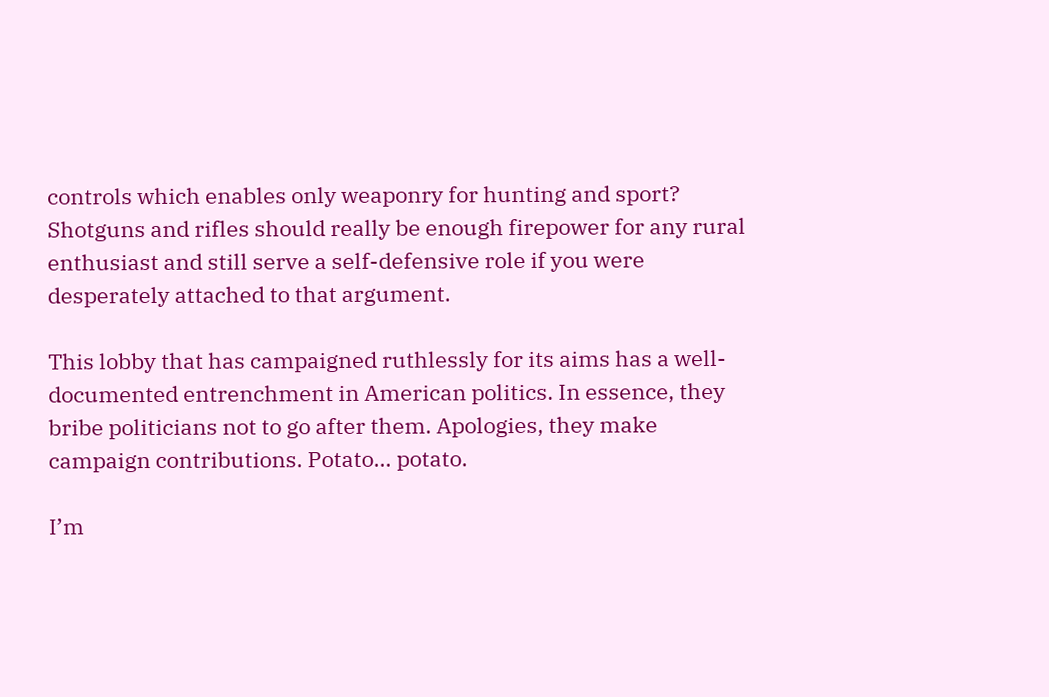controls which enables only weaponry for hunting and sport? Shotguns and rifles should really be enough firepower for any rural enthusiast and still serve a self-defensive role if you were desperately attached to that argument.

This lobby that has campaigned ruthlessly for its aims has a well-documented entrenchment in American politics. In essence, they bribe politicians not to go after them. Apologies, they make campaign contributions. Potato… potato.

I’m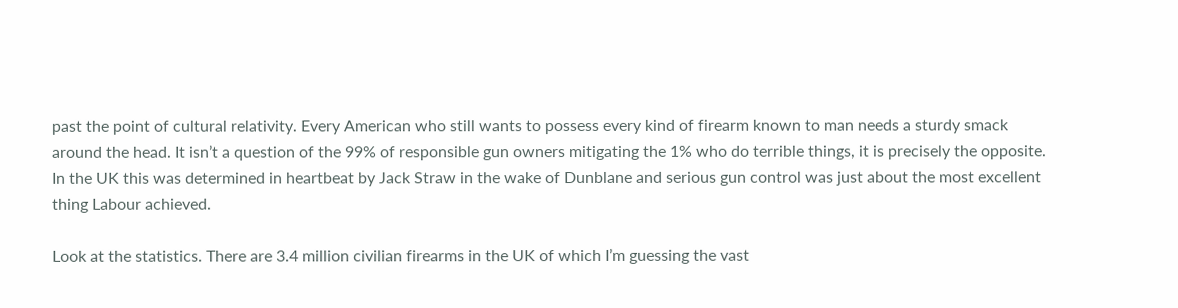past the point of cultural relativity. Every American who still wants to possess every kind of firearm known to man needs a sturdy smack around the head. It isn’t a question of the 99% of responsible gun owners mitigating the 1% who do terrible things, it is precisely the opposite. In the UK this was determined in heartbeat by Jack Straw in the wake of Dunblane and serious gun control was just about the most excellent thing Labour achieved.

Look at the statistics. There are 3.4 million civilian firearms in the UK of which I’m guessing the vast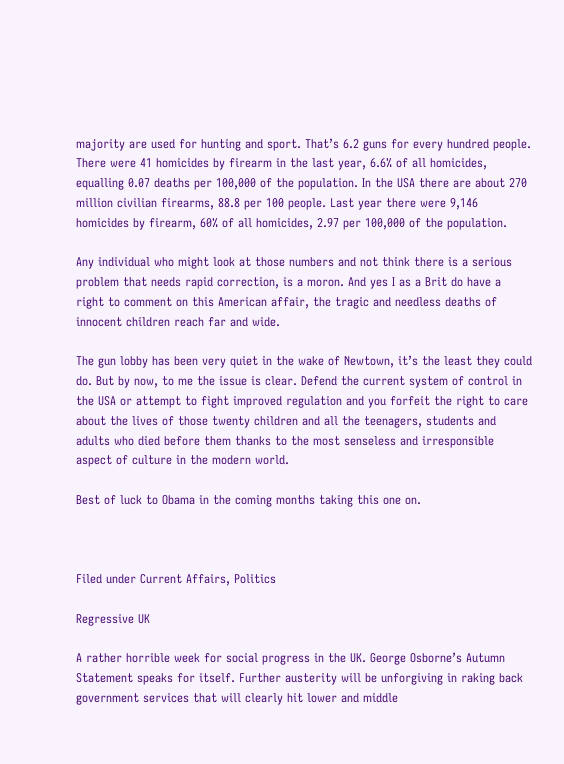majority are used for hunting and sport. That’s 6.2 guns for every hundred people. There were 41 homicides by firearm in the last year, 6.6% of all homicides, equalling 0.07 deaths per 100,000 of the population. In the USA there are about 270 million civilian firearms, 88.8 per 100 people. Last year there were 9,146 homicides by firearm, 60% of all homicides, 2.97 per 100,000 of the population.

Any individual who might look at those numbers and not think there is a serious problem that needs rapid correction, is a moron. And yes I as a Brit do have a right to comment on this American affair, the tragic and needless deaths of innocent children reach far and wide.

The gun lobby has been very quiet in the wake of Newtown, it’s the least they could do. But by now, to me the issue is clear. Defend the current system of control in the USA or attempt to fight improved regulation and you forfeit the right to care about the lives of those twenty children and all the teenagers, students and adults who died before them thanks to the most senseless and irresponsible aspect of culture in the modern world.

Best of luck to Obama in the coming months taking this one on.



Filed under Current Affairs, Politics

Regressive UK

A rather horrible week for social progress in the UK. George Osborne’s Autumn Statement speaks for itself. Further austerity will be unforgiving in raking back government services that will clearly hit lower and middle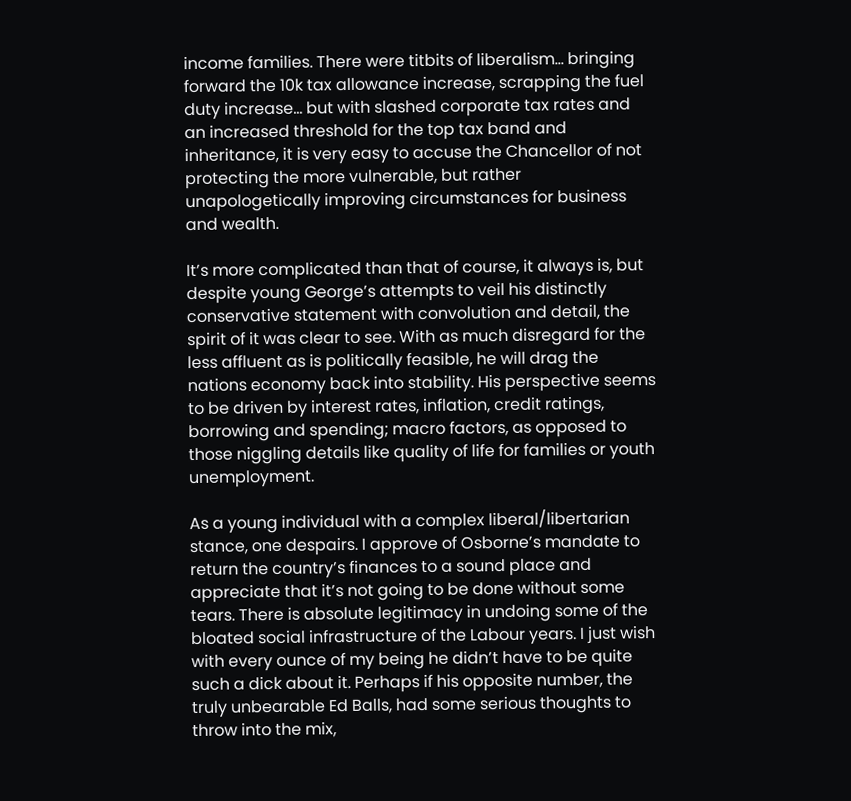income families. There were titbits of liberalism… bringing forward the 10k tax allowance increase, scrapping the fuel duty increase… but with slashed corporate tax rates and an increased threshold for the top tax band and inheritance, it is very easy to accuse the Chancellor of not protecting the more vulnerable, but rather unapologetically improving circumstances for business and wealth.

It’s more complicated than that of course, it always is, but despite young George’s attempts to veil his distinctly conservative statement with convolution and detail, the spirit of it was clear to see. With as much disregard for the less affluent as is politically feasible, he will drag the nations economy back into stability. His perspective seems to be driven by interest rates, inflation, credit ratings, borrowing and spending; macro factors, as opposed to those niggling details like quality of life for families or youth unemployment.

As a young individual with a complex liberal/libertarian stance, one despairs. I approve of Osborne’s mandate to return the country’s finances to a sound place and appreciate that it’s not going to be done without some tears. There is absolute legitimacy in undoing some of the bloated social infrastructure of the Labour years. I just wish with every ounce of my being he didn’t have to be quite such a dick about it. Perhaps if his opposite number, the truly unbearable Ed Balls, had some serious thoughts to throw into the mix,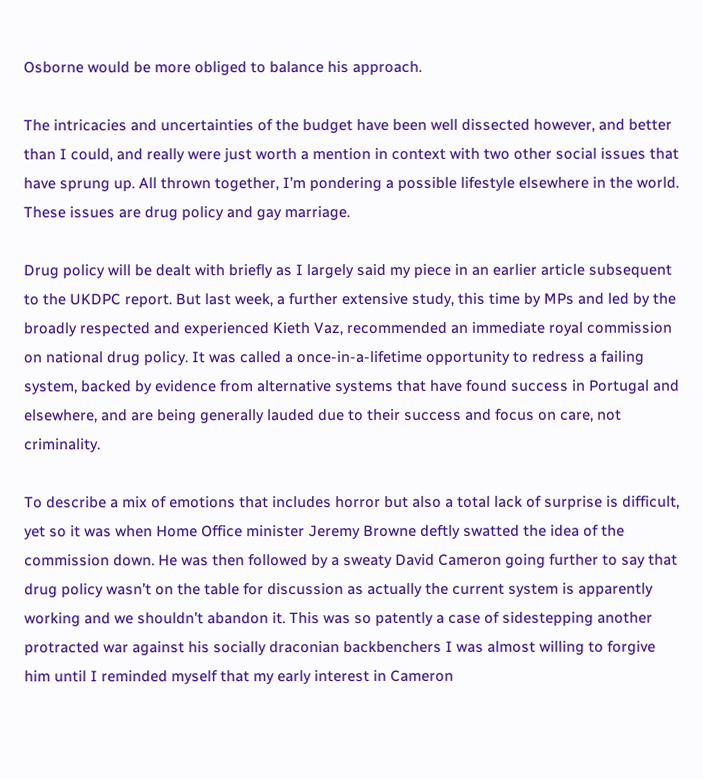Osborne would be more obliged to balance his approach.

The intricacies and uncertainties of the budget have been well dissected however, and better than I could, and really were just worth a mention in context with two other social issues that have sprung up. All thrown together, I’m pondering a possible lifestyle elsewhere in the world. These issues are drug policy and gay marriage.

Drug policy will be dealt with briefly as I largely said my piece in an earlier article subsequent to the UKDPC report. But last week, a further extensive study, this time by MPs and led by the broadly respected and experienced Kieth Vaz, recommended an immediate royal commission on national drug policy. It was called a once-in-a-lifetime opportunity to redress a failing system, backed by evidence from alternative systems that have found success in Portugal and elsewhere, and are being generally lauded due to their success and focus on care, not criminality.

To describe a mix of emotions that includes horror but also a total lack of surprise is difficult, yet so it was when Home Office minister Jeremy Browne deftly swatted the idea of the commission down. He was then followed by a sweaty David Cameron going further to say that drug policy wasn’t on the table for discussion as actually the current system is apparently working and we shouldn’t abandon it. This was so patently a case of sidestepping another protracted war against his socially draconian backbenchers I was almost willing to forgive him until I reminded myself that my early interest in Cameron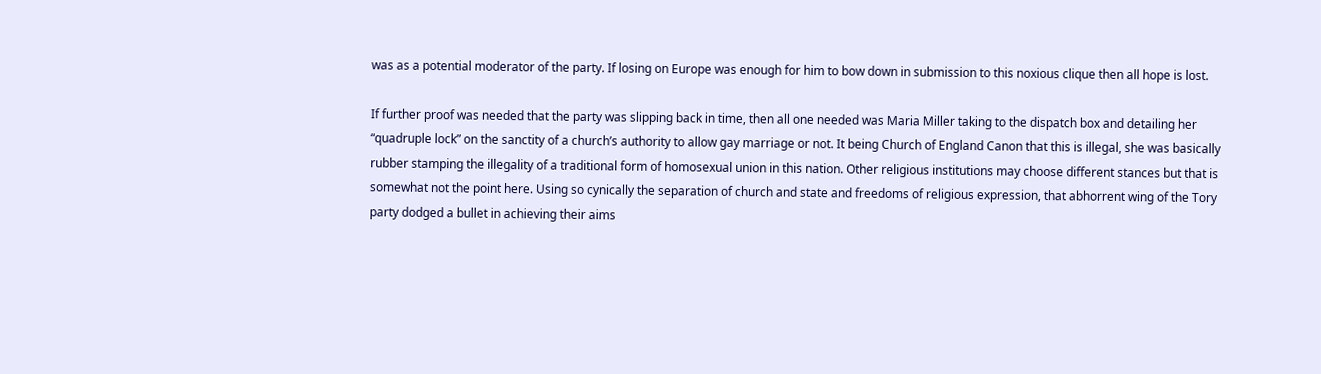was as a potential moderator of the party. If losing on Europe was enough for him to bow down in submission to this noxious clique then all hope is lost.

If further proof was needed that the party was slipping back in time, then all one needed was Maria Miller taking to the dispatch box and detailing her “quadruple lock” on the sanctity of a church’s authority to allow gay marriage or not. It being Church of England Canon that this is illegal, she was basically rubber stamping the illegality of a traditional form of homosexual union in this nation. Other religious institutions may choose different stances but that is somewhat not the point here. Using so cynically the separation of church and state and freedoms of religious expression, that abhorrent wing of the Tory party dodged a bullet in achieving their aims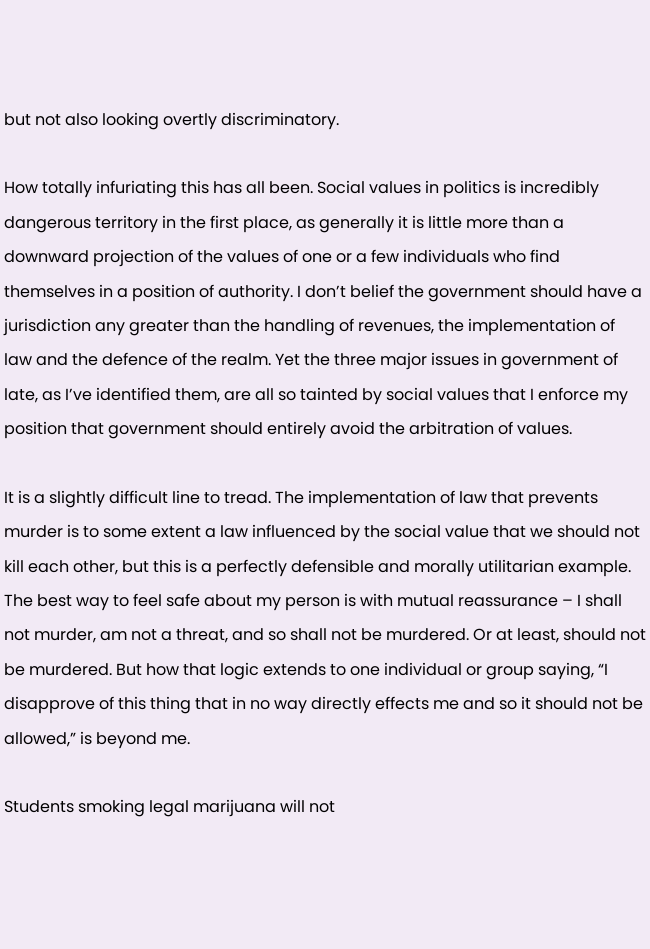but not also looking overtly discriminatory.

How totally infuriating this has all been. Social values in politics is incredibly dangerous territory in the first place, as generally it is little more than a downward projection of the values of one or a few individuals who find themselves in a position of authority. I don’t belief the government should have a jurisdiction any greater than the handling of revenues, the implementation of law and the defence of the realm. Yet the three major issues in government of late, as I’ve identified them, are all so tainted by social values that I enforce my position that government should entirely avoid the arbitration of values.

It is a slightly difficult line to tread. The implementation of law that prevents murder is to some extent a law influenced by the social value that we should not kill each other, but this is a perfectly defensible and morally utilitarian example. The best way to feel safe about my person is with mutual reassurance – I shall not murder, am not a threat, and so shall not be murdered. Or at least, should not be murdered. But how that logic extends to one individual or group saying, “I disapprove of this thing that in no way directly effects me and so it should not be allowed,” is beyond me.

Students smoking legal marijuana will not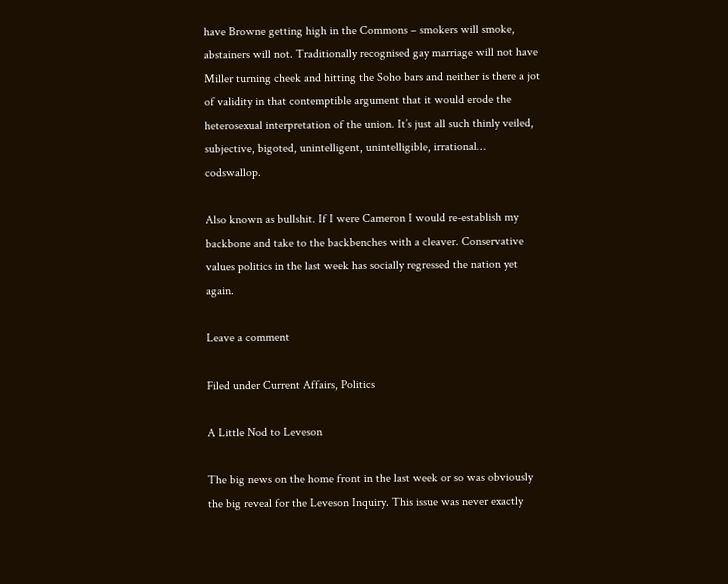have Browne getting high in the Commons – smokers will smoke, abstainers will not. Traditionally recognised gay marriage will not have Miller turning cheek and hitting the Soho bars and neither is there a jot of validity in that contemptible argument that it would erode the heterosexual interpretation of the union. It’s just all such thinly veiled, subjective, bigoted, unintelligent, unintelligible, irrational… codswallop.

Also known as bullshit. If I were Cameron I would re-establish my backbone and take to the backbenches with a cleaver. Conservative values politics in the last week has socially regressed the nation yet again.

Leave a comment

Filed under Current Affairs, Politics

A Little Nod to Leveson

The big news on the home front in the last week or so was obviously the big reveal for the Leveson Inquiry. This issue was never exactly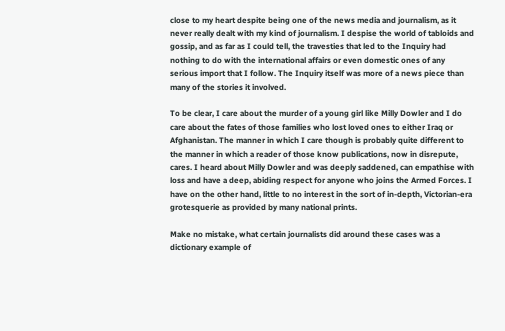close to my heart despite being one of the news media and journalism, as it never really dealt with my kind of journalism. I despise the world of tabloids and gossip, and as far as I could tell, the travesties that led to the Inquiry had nothing to do with the international affairs or even domestic ones of any serious import that I follow. The Inquiry itself was more of a news piece than many of the stories it involved.

To be clear, I care about the murder of a young girl like Milly Dowler and I do care about the fates of those families who lost loved ones to either Iraq or Afghanistan. The manner in which I care though is probably quite different to the manner in which a reader of those know publications, now in disrepute, cares. I heard about Milly Dowler and was deeply saddened, can empathise with loss and have a deep, abiding respect for anyone who joins the Armed Forces. I have on the other hand, little to no interest in the sort of in-depth, Victorian-era grotesquerie as provided by many national prints.

Make no mistake, what certain journalists did around these cases was a dictionary example of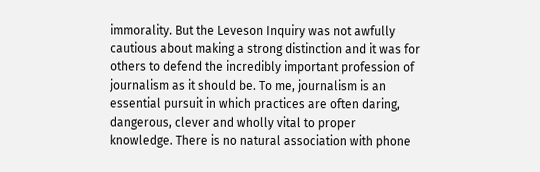immorality. But the Leveson Inquiry was not awfully cautious about making a strong distinction and it was for others to defend the incredibly important profession of journalism as it should be. To me, journalism is an essential pursuit in which practices are often daring, dangerous, clever and wholly vital to proper knowledge. There is no natural association with phone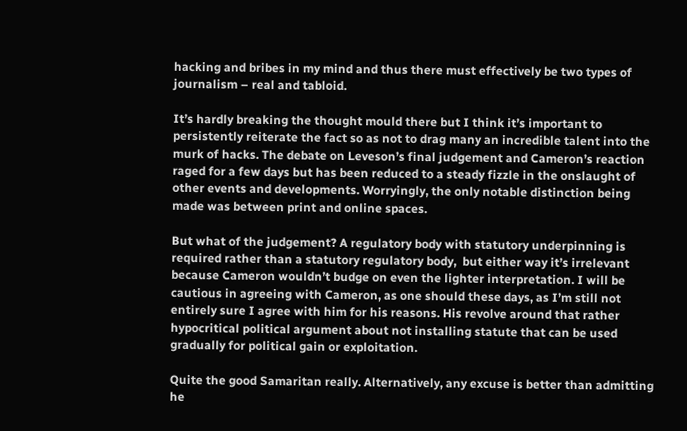hacking and bribes in my mind and thus there must effectively be two types of journalism – real and tabloid.

It’s hardly breaking the thought mould there but I think it’s important to persistently reiterate the fact so as not to drag many an incredible talent into the murk of hacks. The debate on Leveson’s final judgement and Cameron’s reaction raged for a few days but has been reduced to a steady fizzle in the onslaught of other events and developments. Worryingly, the only notable distinction being made was between print and online spaces.

But what of the judgement? A regulatory body with statutory underpinning is required rather than a statutory regulatory body,  but either way it’s irrelevant because Cameron wouldn’t budge on even the lighter interpretation. I will be cautious in agreeing with Cameron, as one should these days, as I’m still not entirely sure I agree with him for his reasons. His revolve around that rather hypocritical political argument about not installing statute that can be used gradually for political gain or exploitation.

Quite the good Samaritan really. Alternatively, any excuse is better than admitting he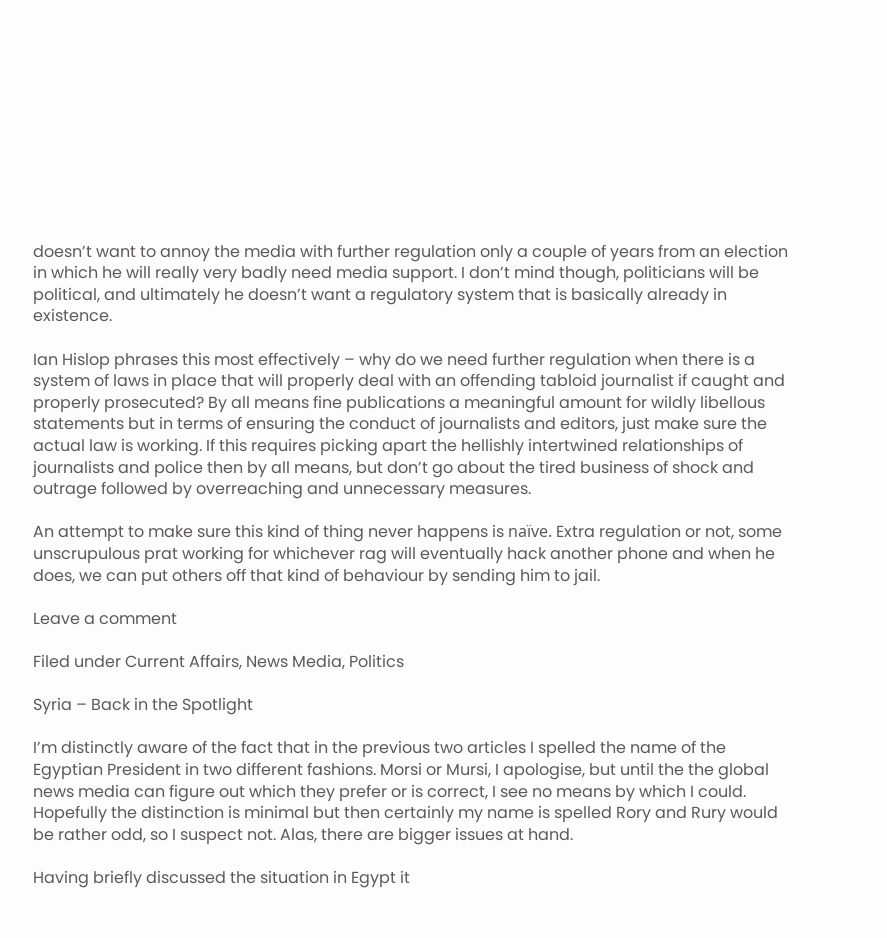doesn’t want to annoy the media with further regulation only a couple of years from an election in which he will really very badly need media support. I don’t mind though, politicians will be political, and ultimately he doesn’t want a regulatory system that is basically already in existence.

Ian Hislop phrases this most effectively – why do we need further regulation when there is a system of laws in place that will properly deal with an offending tabloid journalist if caught and properly prosecuted? By all means fine publications a meaningful amount for wildly libellous statements but in terms of ensuring the conduct of journalists and editors, just make sure the actual law is working. If this requires picking apart the hellishly intertwined relationships of journalists and police then by all means, but don’t go about the tired business of shock and outrage followed by overreaching and unnecessary measures.

An attempt to make sure this kind of thing never happens is naïve. Extra regulation or not, some unscrupulous prat working for whichever rag will eventually hack another phone and when he does, we can put others off that kind of behaviour by sending him to jail.

Leave a comment

Filed under Current Affairs, News Media, Politics

Syria – Back in the Spotlight

I’m distinctly aware of the fact that in the previous two articles I spelled the name of the Egyptian President in two different fashions. Morsi or Mursi, I apologise, but until the the global news media can figure out which they prefer or is correct, I see no means by which I could. Hopefully the distinction is minimal but then certainly my name is spelled Rory and Rury would be rather odd, so I suspect not. Alas, there are bigger issues at hand.

Having briefly discussed the situation in Egypt it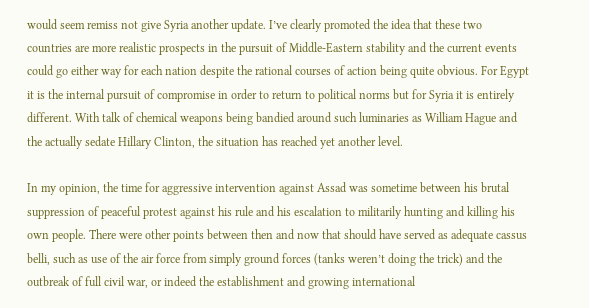would seem remiss not give Syria another update. I’ve clearly promoted the idea that these two countries are more realistic prospects in the pursuit of Middle-Eastern stability and the current events could go either way for each nation despite the rational courses of action being quite obvious. For Egypt it is the internal pursuit of compromise in order to return to political norms but for Syria it is entirely different. With talk of chemical weapons being bandied around such luminaries as William Hague and the actually sedate Hillary Clinton, the situation has reached yet another level.

In my opinion, the time for aggressive intervention against Assad was sometime between his brutal suppression of peaceful protest against his rule and his escalation to militarily hunting and killing his own people. There were other points between then and now that should have served as adequate cassus belli, such as use of the air force from simply ground forces (tanks weren’t doing the trick) and the outbreak of full civil war, or indeed the establishment and growing international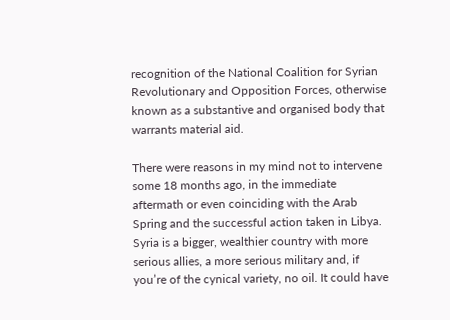recognition of the National Coalition for Syrian Revolutionary and Opposition Forces, otherwise known as a substantive and organised body that warrants material aid.

There were reasons in my mind not to intervene some 18 months ago, in the immediate aftermath or even coinciding with the Arab Spring and the successful action taken in Libya. Syria is a bigger, wealthier country with more serious allies, a more serious military and, if you’re of the cynical variety, no oil. It could have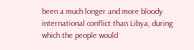been a much longer and more bloody international conflict than Libya, during which the people would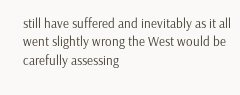still have suffered and inevitably as it all went slightly wrong the West would be carefully assessing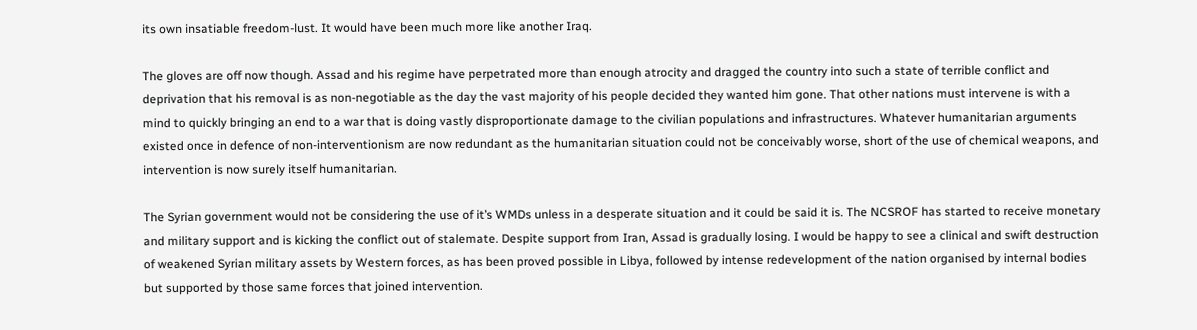its own insatiable freedom-lust. It would have been much more like another Iraq.

The gloves are off now though. Assad and his regime have perpetrated more than enough atrocity and dragged the country into such a state of terrible conflict and deprivation that his removal is as non-negotiable as the day the vast majority of his people decided they wanted him gone. That other nations must intervene is with a mind to quickly bringing an end to a war that is doing vastly disproportionate damage to the civilian populations and infrastructures. Whatever humanitarian arguments existed once in defence of non-interventionism are now redundant as the humanitarian situation could not be conceivably worse, short of the use of chemical weapons, and intervention is now surely itself humanitarian.

The Syrian government would not be considering the use of it’s WMDs unless in a desperate situation and it could be said it is. The NCSROF has started to receive monetary and military support and is kicking the conflict out of stalemate. Despite support from Iran, Assad is gradually losing. I would be happy to see a clinical and swift destruction of weakened Syrian military assets by Western forces, as has been proved possible in Libya, followed by intense redevelopment of the nation organised by internal bodies but supported by those same forces that joined intervention.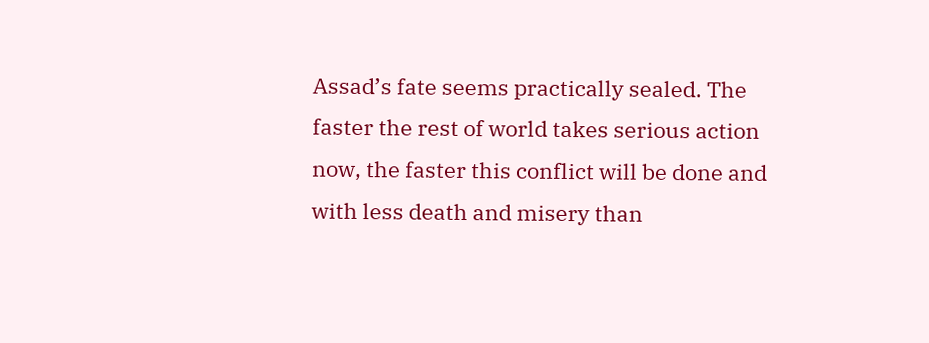Assad’s fate seems practically sealed. The faster the rest of world takes serious action now, the faster this conflict will be done and with less death and misery than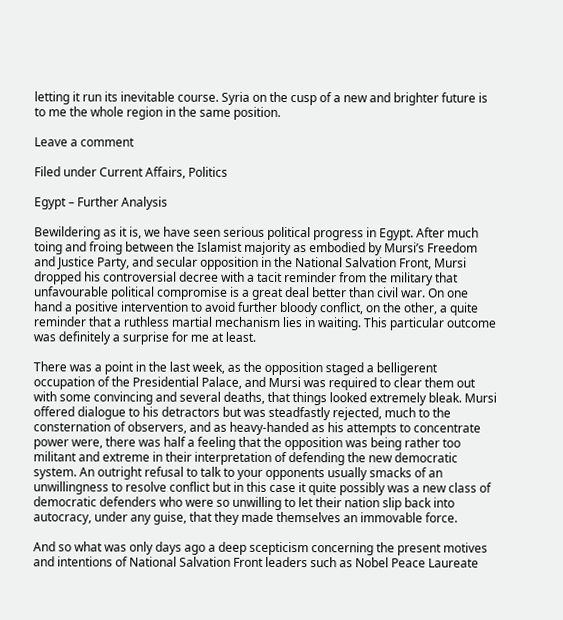letting it run its inevitable course. Syria on the cusp of a new and brighter future is to me the whole region in the same position.

Leave a comment

Filed under Current Affairs, Politics

Egypt – Further Analysis

Bewildering as it is, we have seen serious political progress in Egypt. After much toing and froing between the Islamist majority as embodied by Mursi’s Freedom and Justice Party, and secular opposition in the National Salvation Front, Mursi dropped his controversial decree with a tacit reminder from the military that unfavourable political compromise is a great deal better than civil war. On one hand a positive intervention to avoid further bloody conflict, on the other, a quite reminder that a ruthless martial mechanism lies in waiting. This particular outcome was definitely a surprise for me at least.

There was a point in the last week, as the opposition staged a belligerent occupation of the Presidential Palace, and Mursi was required to clear them out with some convincing and several deaths, that things looked extremely bleak. Mursi offered dialogue to his detractors but was steadfastly rejected, much to the consternation of observers, and as heavy-handed as his attempts to concentrate power were, there was half a feeling that the opposition was being rather too militant and extreme in their interpretation of defending the new democratic system. An outright refusal to talk to your opponents usually smacks of an unwillingness to resolve conflict but in this case it quite possibly was a new class of democratic defenders who were so unwilling to let their nation slip back into autocracy, under any guise, that they made themselves an immovable force.

And so what was only days ago a deep scepticism concerning the present motives and intentions of National Salvation Front leaders such as Nobel Peace Laureate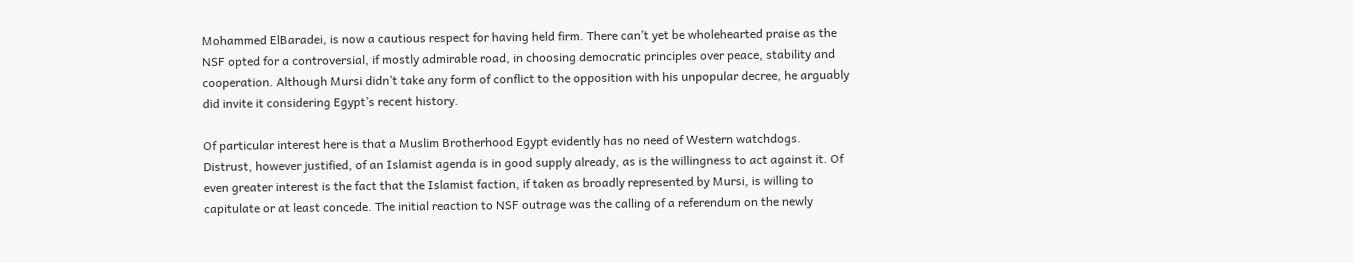Mohammed ElBaradei, is now a cautious respect for having held firm. There can’t yet be wholehearted praise as the NSF opted for a controversial, if mostly admirable road, in choosing democratic principles over peace, stability and cooperation. Although Mursi didn’t take any form of conflict to the opposition with his unpopular decree, he arguably did invite it considering Egypt’s recent history.

Of particular interest here is that a Muslim Brotherhood Egypt evidently has no need of Western watchdogs. Distrust, however justified, of an Islamist agenda is in good supply already, as is the willingness to act against it. Of even greater interest is the fact that the Islamist faction, if taken as broadly represented by Mursi, is willing to capitulate or at least concede. The initial reaction to NSF outrage was the calling of a referendum on the newly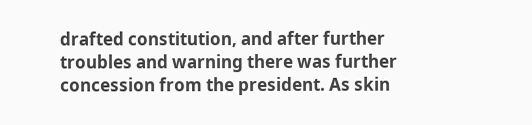drafted constitution, and after further troubles and warning there was further concession from the president. As skin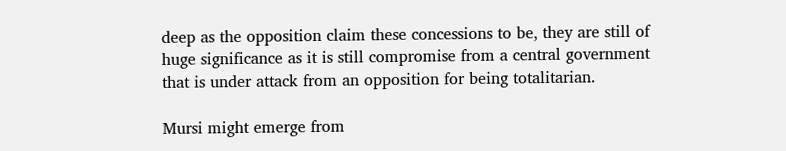deep as the opposition claim these concessions to be, they are still of huge significance as it is still compromise from a central government that is under attack from an opposition for being totalitarian.

Mursi might emerge from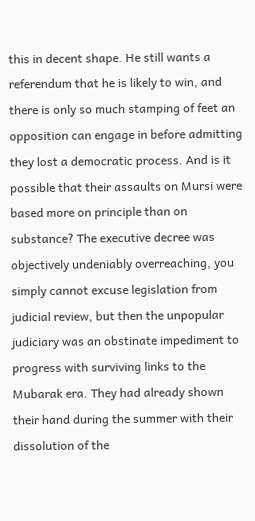this in decent shape. He still wants a referendum that he is likely to win, and there is only so much stamping of feet an opposition can engage in before admitting they lost a democratic process. And is it possible that their assaults on Mursi were based more on principle than on substance? The executive decree was objectively undeniably overreaching, you simply cannot excuse legislation from judicial review, but then the unpopular judiciary was an obstinate impediment to progress with surviving links to the Mubarak era. They had already shown their hand during the summer with their dissolution of the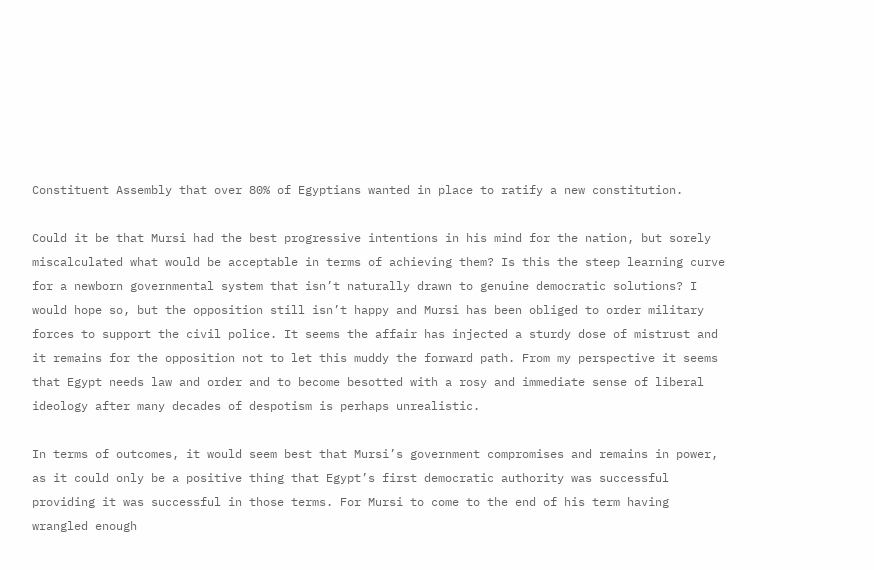Constituent Assembly that over 80% of Egyptians wanted in place to ratify a new constitution.

Could it be that Mursi had the best progressive intentions in his mind for the nation, but sorely miscalculated what would be acceptable in terms of achieving them? Is this the steep learning curve for a newborn governmental system that isn’t naturally drawn to genuine democratic solutions? I would hope so, but the opposition still isn’t happy and Mursi has been obliged to order military forces to support the civil police. It seems the affair has injected a sturdy dose of mistrust and it remains for the opposition not to let this muddy the forward path. From my perspective it seems that Egypt needs law and order and to become besotted with a rosy and immediate sense of liberal ideology after many decades of despotism is perhaps unrealistic.

In terms of outcomes, it would seem best that Mursi’s government compromises and remains in power, as it could only be a positive thing that Egypt’s first democratic authority was successful providing it was successful in those terms. For Mursi to come to the end of his term having wrangled enough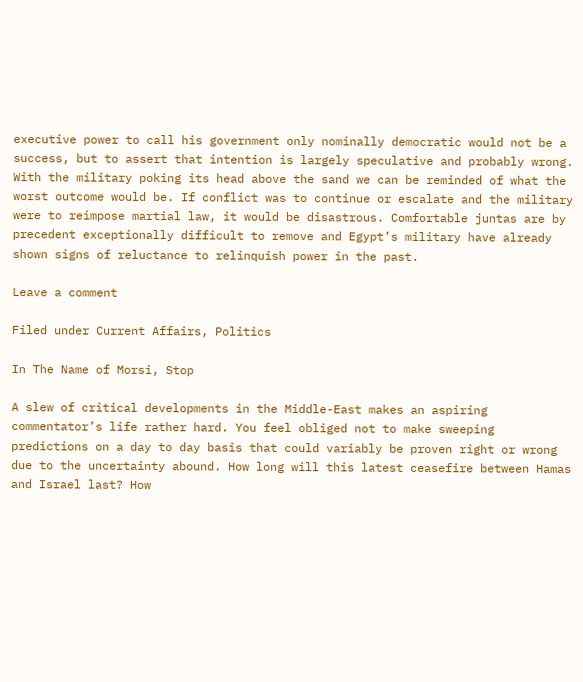executive power to call his government only nominally democratic would not be a success, but to assert that intention is largely speculative and probably wrong. With the military poking its head above the sand we can be reminded of what the worst outcome would be. If conflict was to continue or escalate and the military were to reimpose martial law, it would be disastrous. Comfortable juntas are by precedent exceptionally difficult to remove and Egypt’s military have already shown signs of reluctance to relinquish power in the past.

Leave a comment

Filed under Current Affairs, Politics

In The Name of Morsi, Stop

A slew of critical developments in the Middle-East makes an aspiring commentator’s life rather hard. You feel obliged not to make sweeping predictions on a day to day basis that could variably be proven right or wrong due to the uncertainty abound. How long will this latest ceasefire between Hamas and Israel last? How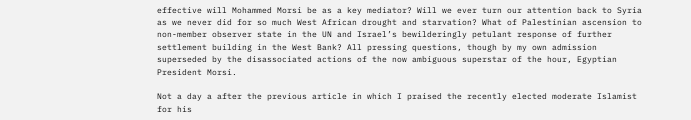effective will Mohammed Morsi be as a key mediator? Will we ever turn our attention back to Syria as we never did for so much West African drought and starvation? What of Palestinian ascension to non-member observer state in the UN and Israel’s bewilderingly petulant response of further settlement building in the West Bank? All pressing questions, though by my own admission superseded by the disassociated actions of the now ambiguous superstar of the hour, Egyptian President Morsi.

Not a day a after the previous article in which I praised the recently elected moderate Islamist for his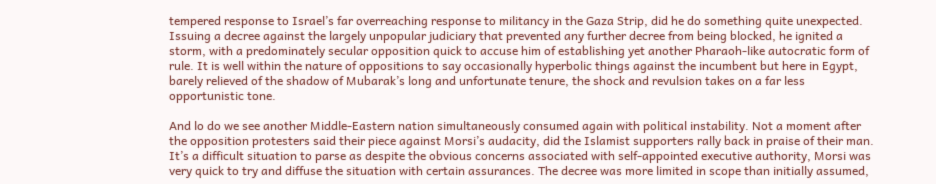tempered response to Israel’s far overreaching response to militancy in the Gaza Strip, did he do something quite unexpected. Issuing a decree against the largely unpopular judiciary that prevented any further decree from being blocked, he ignited a storm, with a predominately secular opposition quick to accuse him of establishing yet another Pharaoh-like autocratic form of rule. It is well within the nature of oppositions to say occasionally hyperbolic things against the incumbent but here in Egypt, barely relieved of the shadow of Mubarak’s long and unfortunate tenure, the shock and revulsion takes on a far less opportunistic tone.

And lo do we see another Middle-Eastern nation simultaneously consumed again with political instability. Not a moment after the opposition protesters said their piece against Morsi’s audacity, did the Islamist supporters rally back in praise of their man. It’s a difficult situation to parse as despite the obvious concerns associated with self-appointed executive authority, Morsi was very quick to try and diffuse the situation with certain assurances. The decree was more limited in scope than initially assumed,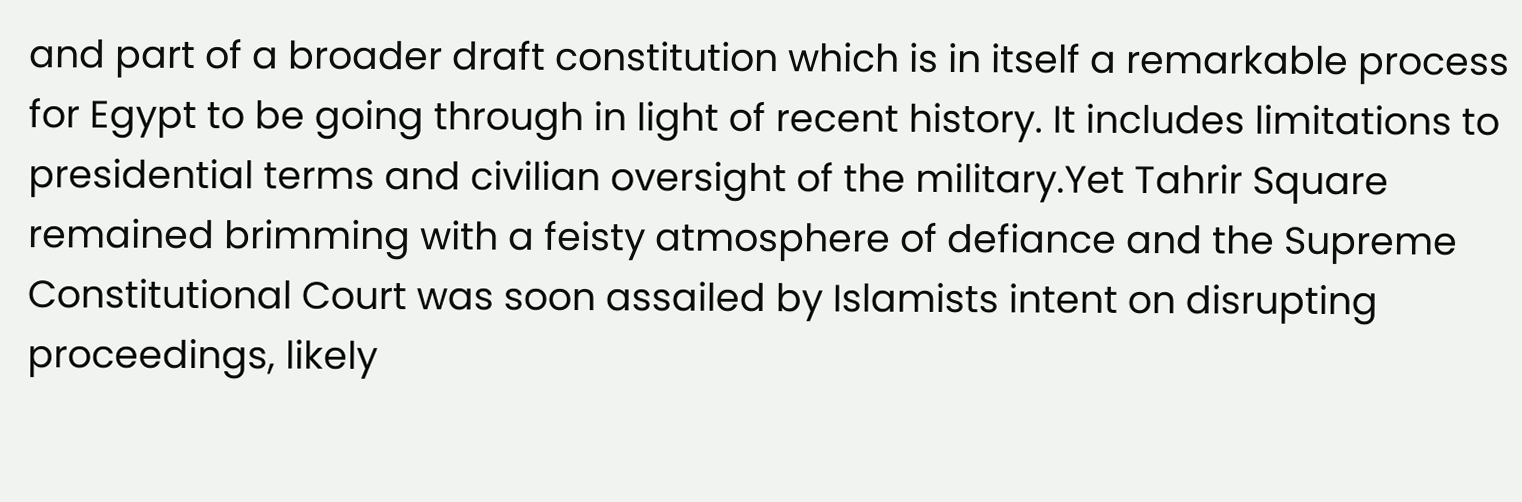and part of a broader draft constitution which is in itself a remarkable process for Egypt to be going through in light of recent history. It includes limitations to presidential terms and civilian oversight of the military.Yet Tahrir Square remained brimming with a feisty atmosphere of defiance and the Supreme Constitutional Court was soon assailed by Islamists intent on disrupting proceedings, likely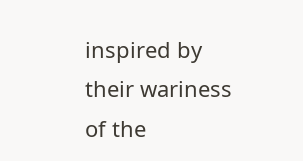inspired by their wariness of the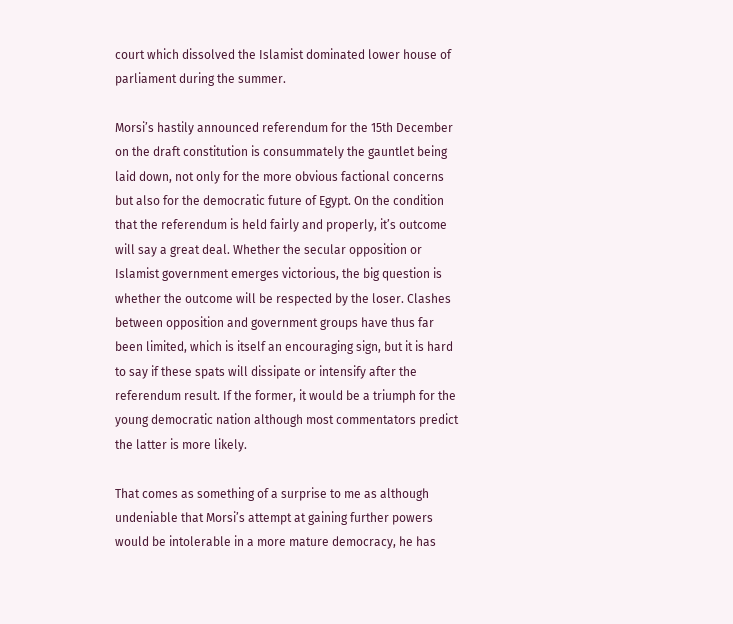court which dissolved the Islamist dominated lower house of parliament during the summer.

Morsi’s hastily announced referendum for the 15th December on the draft constitution is consummately the gauntlet being laid down, not only for the more obvious factional concerns but also for the democratic future of Egypt. On the condition that the referendum is held fairly and properly, it’s outcome will say a great deal. Whether the secular opposition or Islamist government emerges victorious, the big question is whether the outcome will be respected by the loser. Clashes between opposition and government groups have thus far been limited, which is itself an encouraging sign, but it is hard to say if these spats will dissipate or intensify after the referendum result. If the former, it would be a triumph for the young democratic nation although most commentators predict the latter is more likely.

That comes as something of a surprise to me as although undeniable that Morsi’s attempt at gaining further powers would be intolerable in a more mature democracy, he has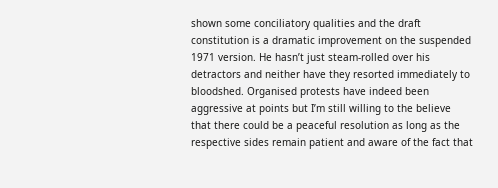shown some conciliatory qualities and the draft constitution is a dramatic improvement on the suspended 1971 version. He hasn’t just steam-rolled over his detractors and neither have they resorted immediately to bloodshed. Organised protests have indeed been aggressive at points but I’m still willing to the believe that there could be a peaceful resolution as long as the respective sides remain patient and aware of the fact that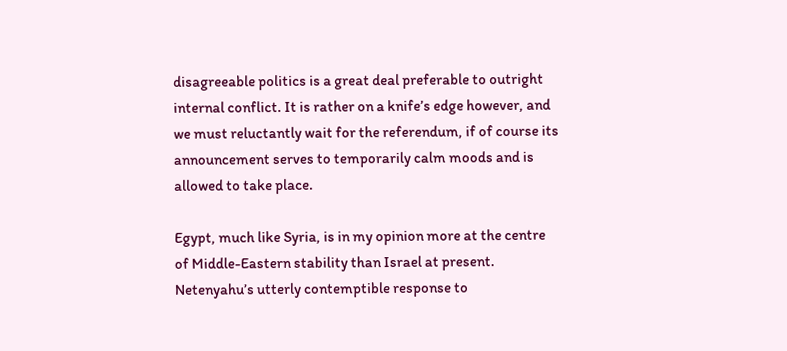disagreeable politics is a great deal preferable to outright internal conflict. It is rather on a knife’s edge however, and we must reluctantly wait for the referendum, if of course its announcement serves to temporarily calm moods and is allowed to take place.

Egypt, much like Syria, is in my opinion more at the centre of Middle-Eastern stability than Israel at present. Netenyahu’s utterly contemptible response to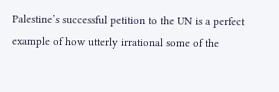Palestine’s successful petition to the UN is a perfect example of how utterly irrational some of the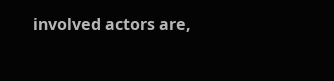involved actors are,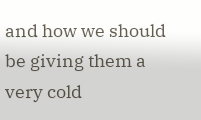and how we should be giving them a very cold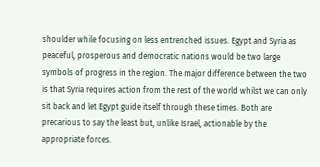shoulder while focusing on less entrenched issues. Egypt and Syria as peaceful, prosperous and democratic nations would be two large symbols of progress in the region. The major difference between the two is that Syria requires action from the rest of the world whilst we can only sit back and let Egypt guide itself through these times. Both are precarious to say the least but, unlike Israel, actionable by the appropriate forces.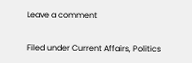Leave a comment

Filed under Current Affairs, Politics